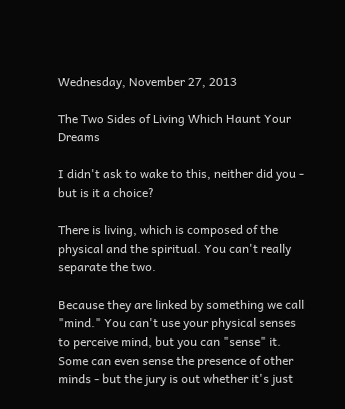Wednesday, November 27, 2013

The Two Sides of Living Which Haunt Your Dreams

I didn't ask to wake to this, neither did you - but is it a choice?

There is living, which is composed of the physical and the spiritual. You can't really separate the two.

Because they are linked by something we call "mind." You can't use your physical senses to perceive mind, but you can "sense" it. Some can even sense the presence of other minds - but the jury is out whether it's just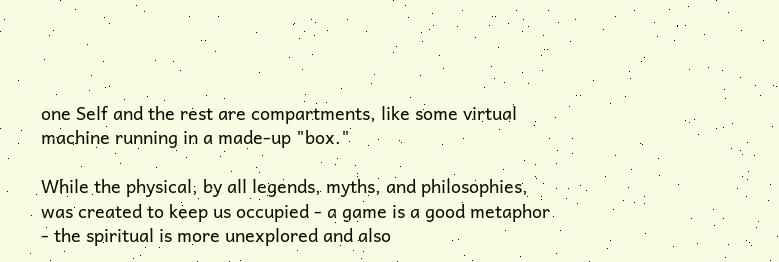one Self and the rest are compartments, like some virtual machine running in a made-up "box."

While the physical, by all legends, myths, and philosophies, was created to keep us occupied - a game is a good metaphor - the spiritual is more unexplored and also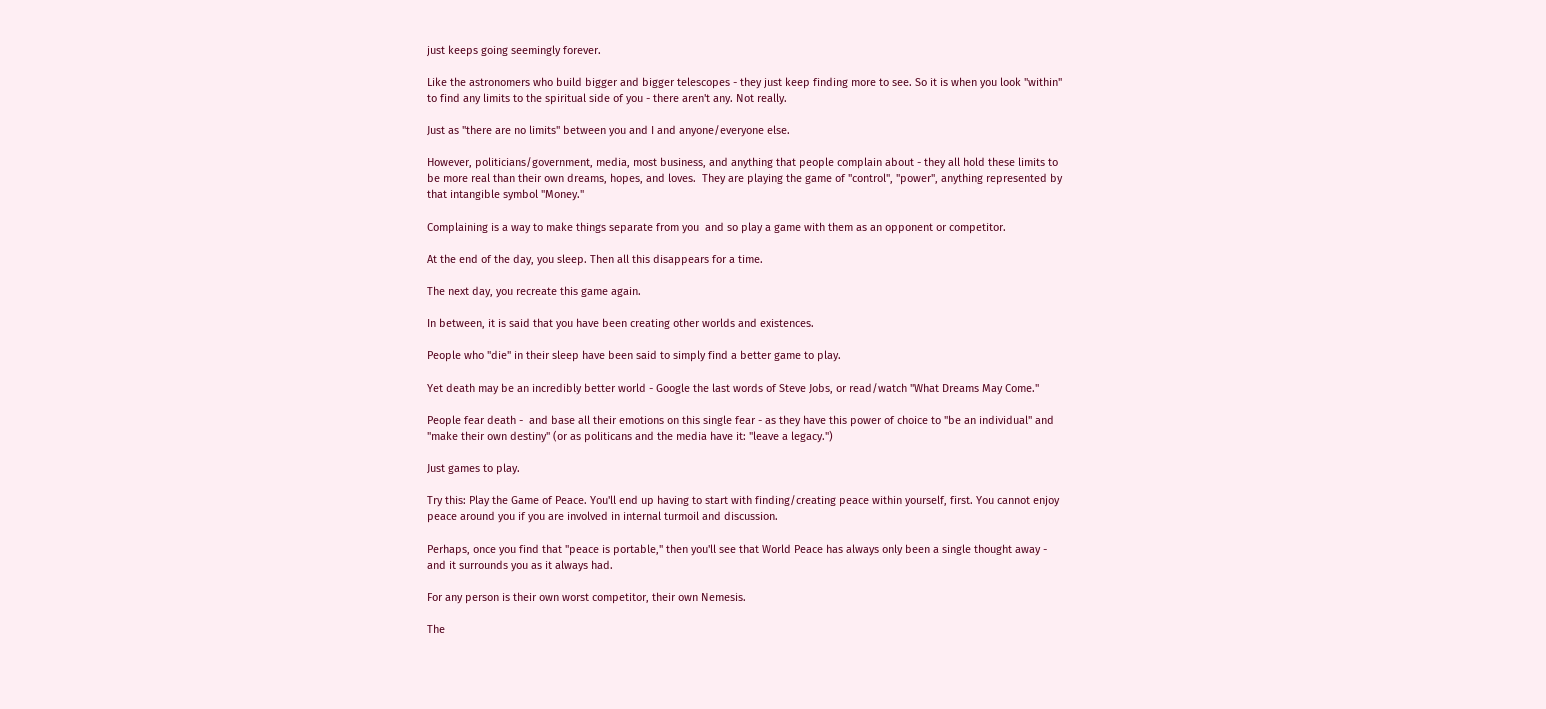just keeps going seemingly forever.

Like the astronomers who build bigger and bigger telescopes - they just keep finding more to see. So it is when you look "within" to find any limits to the spiritual side of you - there aren't any. Not really.

Just as "there are no limits" between you and I and anyone/everyone else.

However, politicians/government, media, most business, and anything that people complain about - they all hold these limits to be more real than their own dreams, hopes, and loves.  They are playing the game of "control", "power", anything represented by that intangible symbol "Money."

Complaining is a way to make things separate from you  and so play a game with them as an opponent or competitor.

At the end of the day, you sleep. Then all this disappears for a time.

The next day, you recreate this game again.

In between, it is said that you have been creating other worlds and existences.

People who "die" in their sleep have been said to simply find a better game to play.

Yet death may be an incredibly better world - Google the last words of Steve Jobs, or read/watch "What Dreams May Come."

People fear death -  and base all their emotions on this single fear - as they have this power of choice to "be an individual" and "make their own destiny" (or as politicans and the media have it: "leave a legacy.")

Just games to play.

Try this: Play the Game of Peace. You'll end up having to start with finding/creating peace within yourself, first. You cannot enjoy peace around you if you are involved in internal turmoil and discussion.

Perhaps, once you find that "peace is portable," then you'll see that World Peace has always only been a single thought away - and it surrounds you as it always had.

For any person is their own worst competitor, their own Nemesis.

The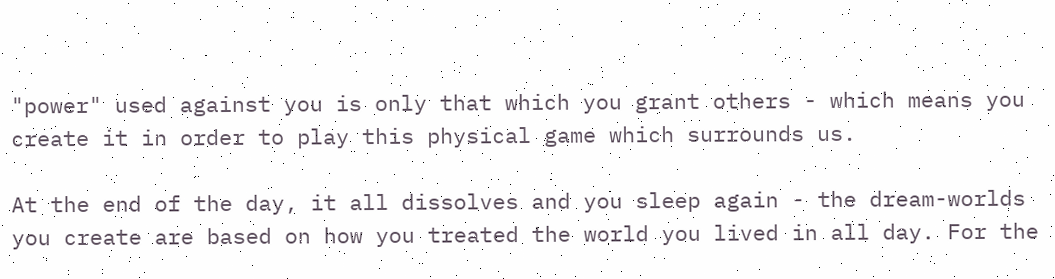"power" used against you is only that which you grant others - which means you create it in order to play this physical game which surrounds us.

At the end of the day, it all dissolves and you sleep again - the dream-worlds you create are based on how you treated the world you lived in all day. For the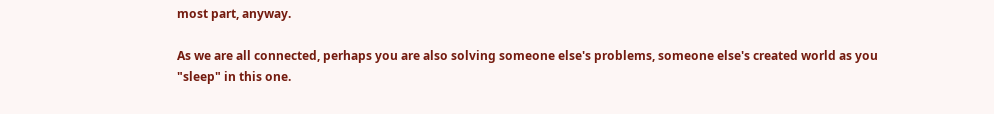most part, anyway.

As we are all connected, perhaps you are also solving someone else's problems, someone else's created world as you "sleep" in this one.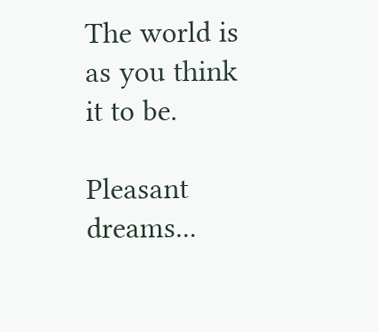The world is as you think it to be.

Pleasant dreams...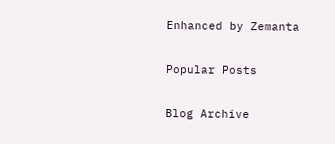Enhanced by Zemanta

Popular Posts

Blog Archive